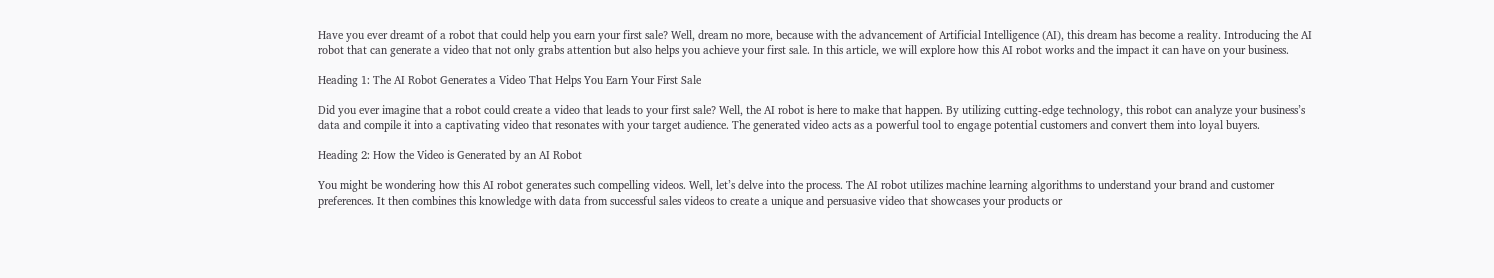Have you ever dreamt of a robot that could help you earn your first sale? Well, dream no more, because with the advancement of Artificial Intelligence (AI), this dream has become a reality. Introducing the AI robot that can generate a video that not only grabs attention but also helps you achieve your first sale. In this article, we will explore how this AI robot works and the impact it can have on your business.

Heading 1: The AI Robot Generates a Video That Helps You Earn Your First Sale

Did you ever imagine that a robot could create a video that leads to your first sale? Well, the AI robot is here to make that happen. By utilizing cutting-edge technology, this robot can analyze your business’s data and compile it into a captivating video that resonates with your target audience. The generated video acts as a powerful tool to engage potential customers and convert them into loyal buyers.

Heading 2: How the Video is Generated by an AI Robot

You might be wondering how this AI robot generates such compelling videos. Well, let’s delve into the process. The AI robot utilizes machine learning algorithms to understand your brand and customer preferences. It then combines this knowledge with data from successful sales videos to create a unique and persuasive video that showcases your products or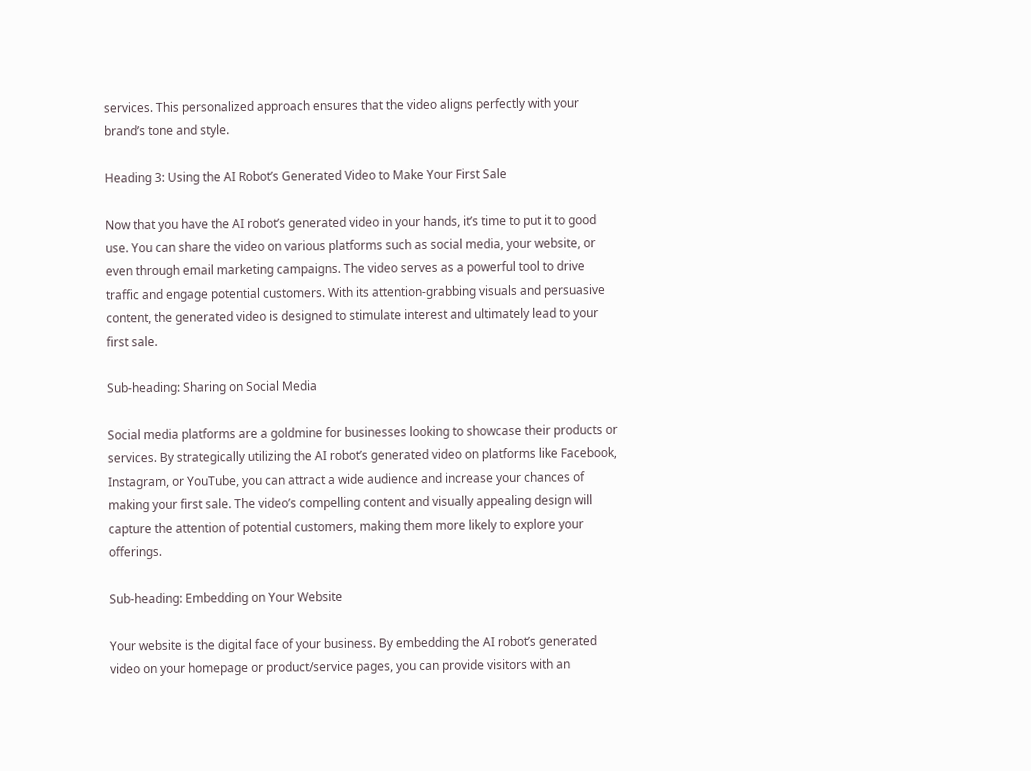services. This personalized approach ensures that the video aligns perfectly with your brand’s tone and style.

Heading 3: Using the AI Robot’s Generated Video to Make Your First Sale

Now that you have the AI robot’s generated video in your hands, it’s time to put it to good use. You can share the video on various platforms such as social media, your website, or even through email marketing campaigns. The video serves as a powerful tool to drive traffic and engage potential customers. With its attention-grabbing visuals and persuasive content, the generated video is designed to stimulate interest and ultimately lead to your first sale.

Sub-heading: Sharing on Social Media

Social media platforms are a goldmine for businesses looking to showcase their products or services. By strategically utilizing the AI robot’s generated video on platforms like Facebook, Instagram, or YouTube, you can attract a wide audience and increase your chances of making your first sale. The video’s compelling content and visually appealing design will capture the attention of potential customers, making them more likely to explore your offerings.

Sub-heading: Embedding on Your Website

Your website is the digital face of your business. By embedding the AI robot’s generated video on your homepage or product/service pages, you can provide visitors with an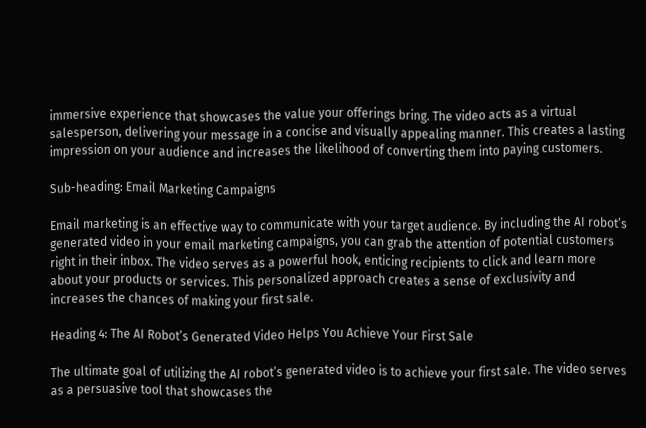immersive experience that showcases the value your offerings bring. The video acts as a virtual salesperson, delivering your message in a concise and visually appealing manner. This creates a lasting impression on your audience and increases the likelihood of converting them into paying customers.

Sub-heading: Email Marketing Campaigns

Email marketing is an effective way to communicate with your target audience. By including the AI robot’s generated video in your email marketing campaigns, you can grab the attention of potential customers right in their inbox. The video serves as a powerful hook, enticing recipients to click and learn more about your products or services. This personalized approach creates a sense of exclusivity and increases the chances of making your first sale.

Heading 4: The AI Robot’s Generated Video Helps You Achieve Your First Sale

The ultimate goal of utilizing the AI robot’s generated video is to achieve your first sale. The video serves as a persuasive tool that showcases the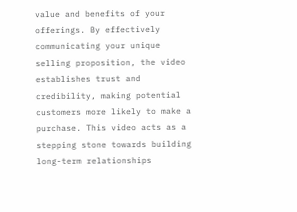value and benefits of your offerings. By effectively communicating your unique selling proposition, the video establishes trust and credibility, making potential customers more likely to make a purchase. This video acts as a stepping stone towards building long-term relationships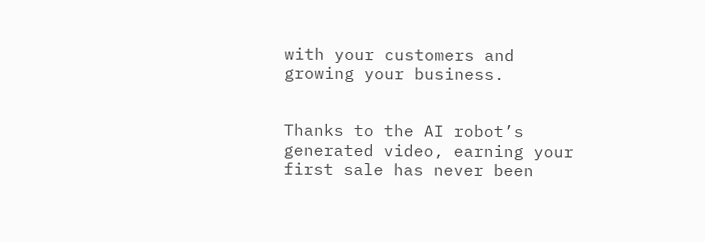with your customers and growing your business.


Thanks to the AI robot’s generated video, earning your first sale has never been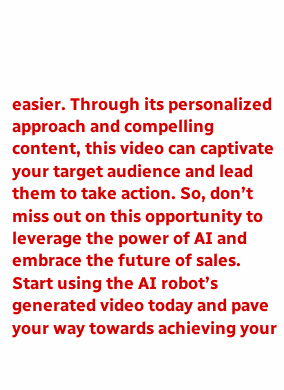easier. Through its personalized approach and compelling content, this video can captivate your target audience and lead them to take action. So, don’t miss out on this opportunity to leverage the power of AI and embrace the future of sales. Start using the AI robot’s generated video today and pave your way towards achieving your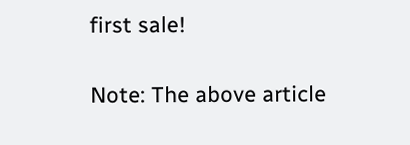first sale!

Note: The above article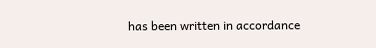has been written in accordance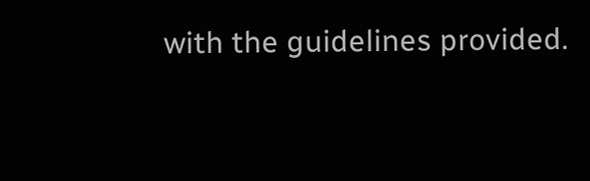with the guidelines provided.